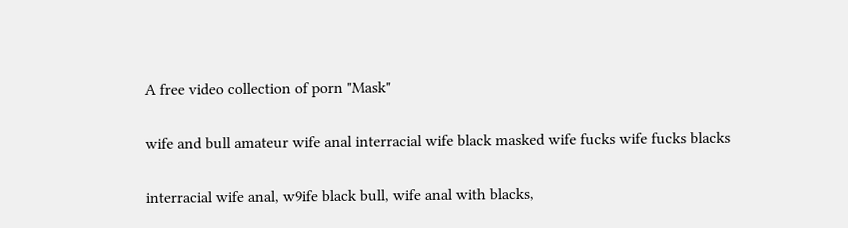A free video collection of porn "Mask"

wife and bull amateur wife anal interracial wife black masked wife fucks wife fucks blacks

interracial wife anal, w9ife black bull, wife anal with blacks,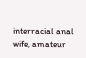interracial anal wife, amateur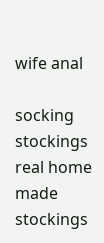wife anal

socking stockings real home made stockings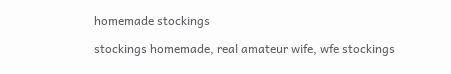homemade stockings

stockings homemade, real amateur wife, wfe stockings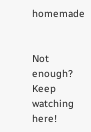homemade


Not enough? Keep watching here!